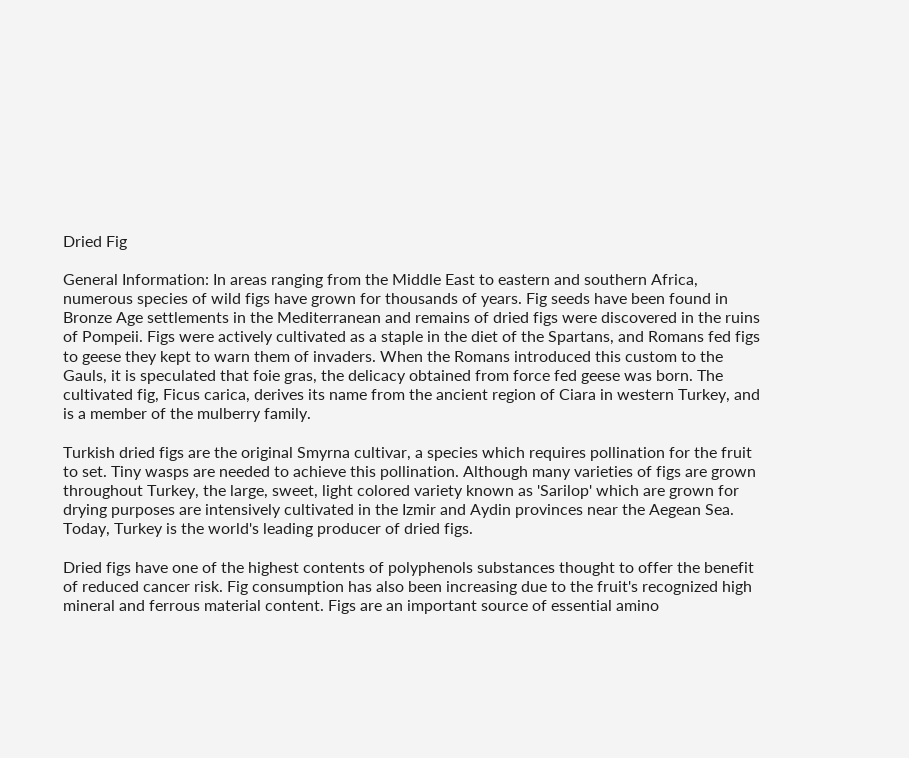Dried Fig

General Information: In areas ranging from the Middle East to eastern and southern Africa, numerous species of wild figs have grown for thousands of years. Fig seeds have been found in Bronze Age settlements in the Mediterranean and remains of dried figs were discovered in the ruins of Pompeii. Figs were actively cultivated as a staple in the diet of the Spartans, and Romans fed figs to geese they kept to warn them of invaders. When the Romans introduced this custom to the Gauls, it is speculated that foie gras, the delicacy obtained from force fed geese was born. The cultivated fig, Ficus carica, derives its name from the ancient region of Ciara in western Turkey, and is a member of the mulberry family.

Turkish dried figs are the original Smyrna cultivar, a species which requires pollination for the fruit to set. Tiny wasps are needed to achieve this pollination. Although many varieties of figs are grown throughout Turkey, the large, sweet, light colored variety known as 'Sarilop' which are grown for drying purposes are intensively cultivated in the Izmir and Aydin provinces near the Aegean Sea. Today, Turkey is the world's leading producer of dried figs.

Dried figs have one of the highest contents of polyphenols substances thought to offer the benefit of reduced cancer risk. Fig consumption has also been increasing due to the fruit's recognized high mineral and ferrous material content. Figs are an important source of essential amino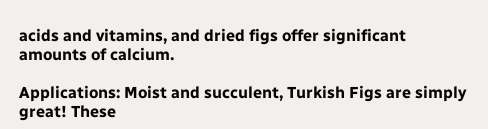acids and vitamins, and dried figs offer significant amounts of calcium.

Applications: Moist and succulent, Turkish Figs are simply great! These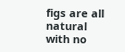figs are all natural with no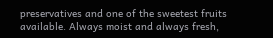preservatives and one of the sweetest fruits available. Always moist and always fresh,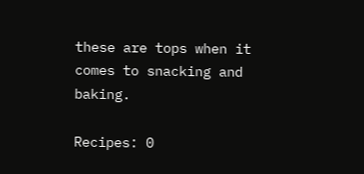these are tops when it comes to snacking and baking.

Recipes: 0